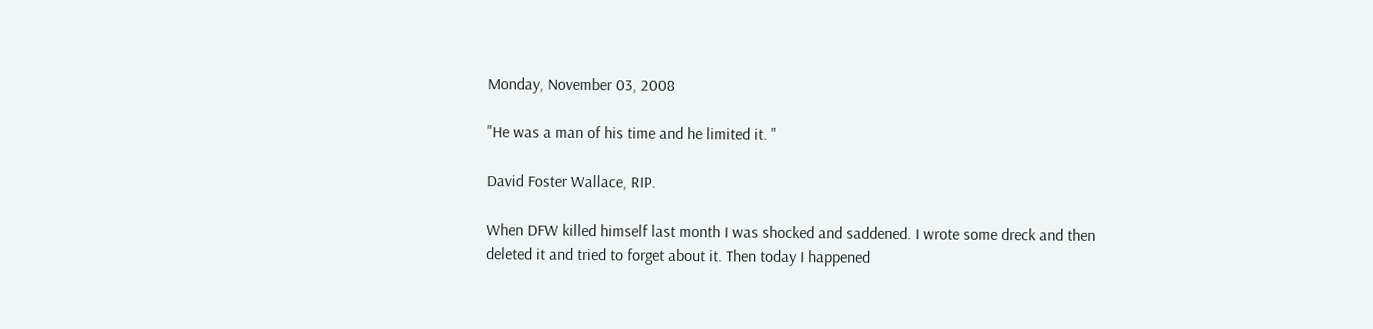Monday, November 03, 2008

"He was a man of his time and he limited it. "

David Foster Wallace, RIP.

When DFW killed himself last month I was shocked and saddened. I wrote some dreck and then deleted it and tried to forget about it. Then today I happened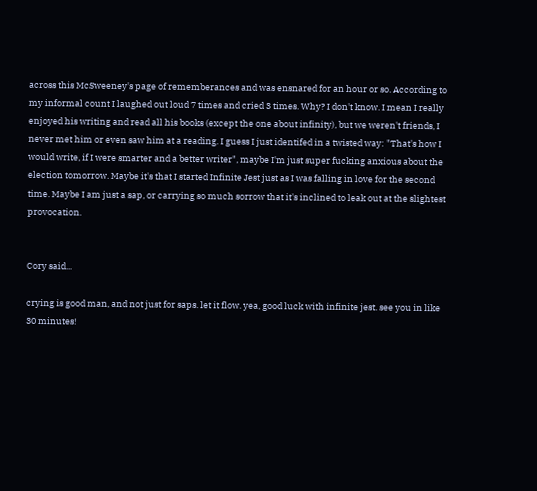across this McSweeney's page of rememberances and was ensnared for an hour or so. According to my informal count I laughed out loud 7 times and cried 3 times. Why? I don't know. I mean I really enjoyed his writing and read all his books (except the one about infinity), but we weren't friends, I never met him or even saw him at a reading. I guess I just identifed in a twisted way: "That's how I would write, if I were smarter and a better writer", maybe I'm just super fucking anxious about the election tomorrow. Maybe it's that I started Infinite Jest just as I was falling in love for the second time. Maybe I am just a sap, or carrying so much sorrow that it's inclined to leak out at the slightest provocation.


Cory said...

crying is good man, and not just for saps. let it flow. yea, good luck with infinite jest. see you in like 30 minutes!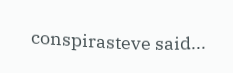conspirasteve said...